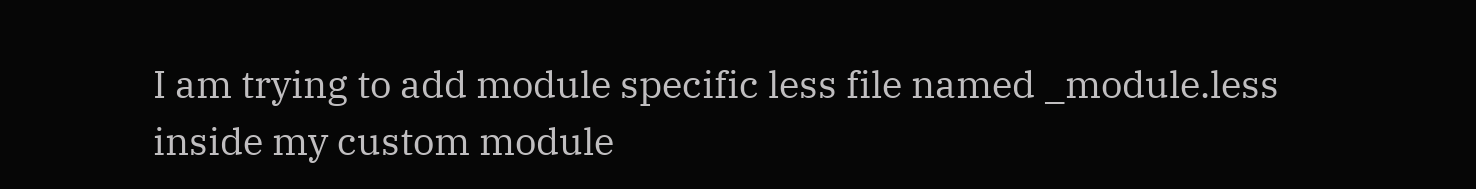I am trying to add module specific less file named _module.less inside my custom module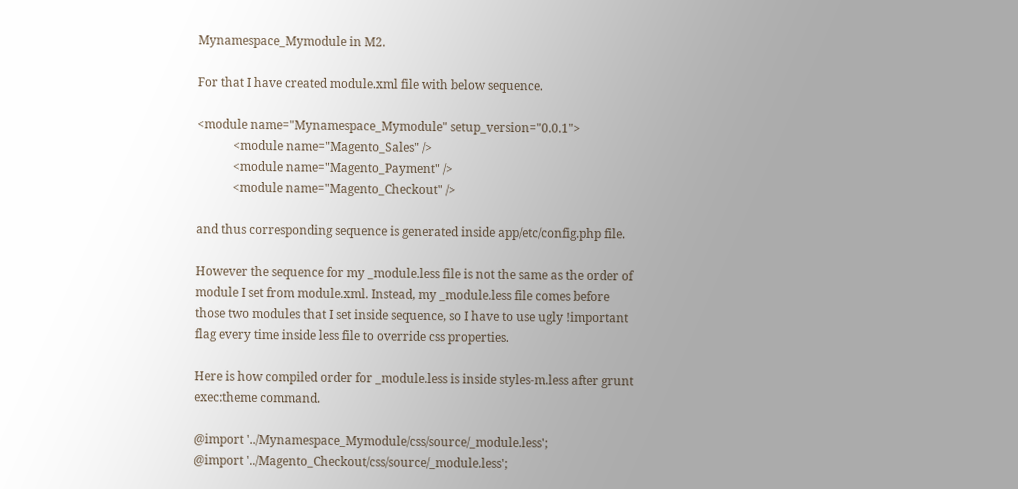Mynamespace_Mymodule in M2.

For that I have created module.xml file with below sequence.

<module name="Mynamespace_Mymodule" setup_version="0.0.1">
            <module name="Magento_Sales" />
            <module name="Magento_Payment" />
            <module name="Magento_Checkout" />

and thus corresponding sequence is generated inside app/etc/config.php file.

However the sequence for my _module.less file is not the same as the order of module I set from module.xml. Instead, my _module.less file comes before those two modules that I set inside sequence, so I have to use ugly !important flag every time inside less file to override css properties.

Here is how compiled order for _module.less is inside styles-m.less after grunt exec:theme command.

@import '../Mynamespace_Mymodule/css/source/_module.less';
@import '../Magento_Checkout/css/source/_module.less';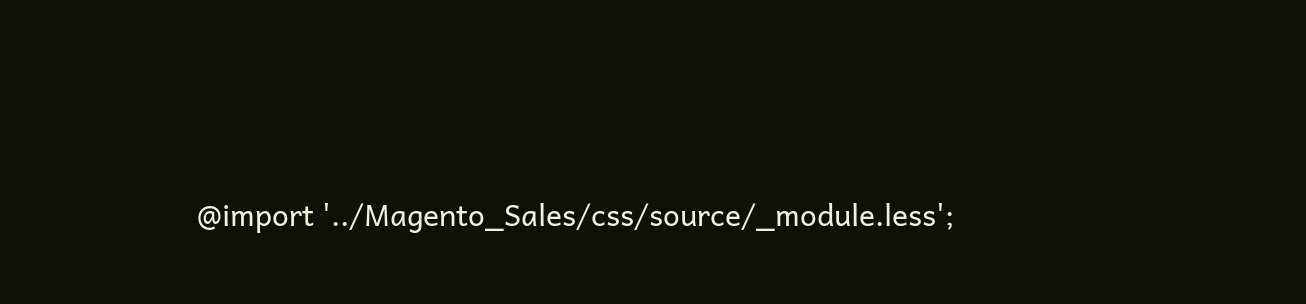@import '../Magento_Sales/css/source/_module.less';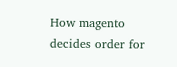How magento decides order for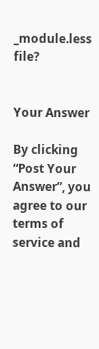_module.less file?


Your Answer

By clicking “Post Your Answer”, you agree to our terms of service and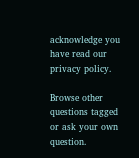acknowledge you have read our privacy policy.

Browse other questions tagged or ask your own question.